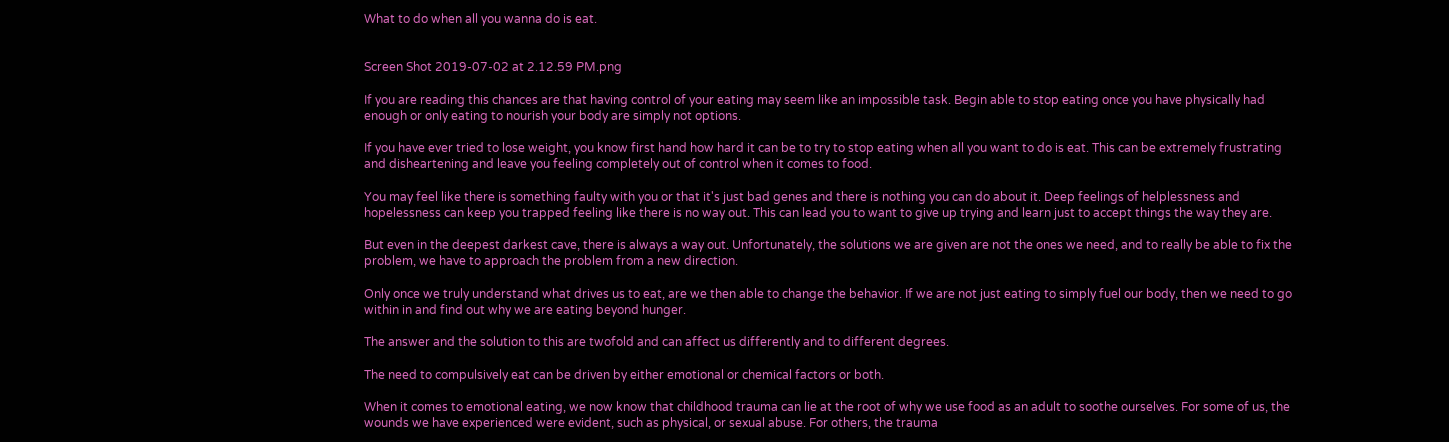What to do when all you wanna do is eat.


Screen Shot 2019-07-02 at 2.12.59 PM.png

If you are reading this chances are that having control of your eating may seem like an impossible task. Begin able to stop eating once you have physically had enough or only eating to nourish your body are simply not options.

If you have ever tried to lose weight, you know first hand how hard it can be to try to stop eating when all you want to do is eat. This can be extremely frustrating and disheartening and leave you feeling completely out of control when it comes to food.

You may feel like there is something faulty with you or that it's just bad genes and there is nothing you can do about it. Deep feelings of helplessness and hopelessness can keep you trapped feeling like there is no way out. This can lead you to want to give up trying and learn just to accept things the way they are.

But even in the deepest darkest cave, there is always a way out. Unfortunately, the solutions we are given are not the ones we need, and to really be able to fix the problem, we have to approach the problem from a new direction.

Only once we truly understand what drives us to eat, are we then able to change the behavior. If we are not just eating to simply fuel our body, then we need to go within in and find out why we are eating beyond hunger.

The answer and the solution to this are twofold and can affect us differently and to different degrees.

The need to compulsively eat can be driven by either emotional or chemical factors or both.

When it comes to emotional eating, we now know that childhood trauma can lie at the root of why we use food as an adult to soothe ourselves. For some of us, the wounds we have experienced were evident, such as physical, or sexual abuse. For others, the trauma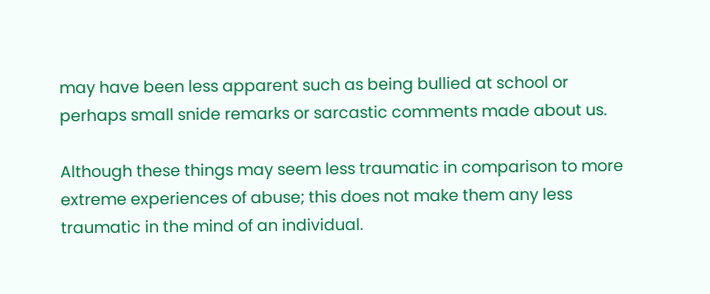may have been less apparent such as being bullied at school or perhaps small snide remarks or sarcastic comments made about us.

Although these things may seem less traumatic in comparison to more extreme experiences of abuse; this does not make them any less traumatic in the mind of an individual.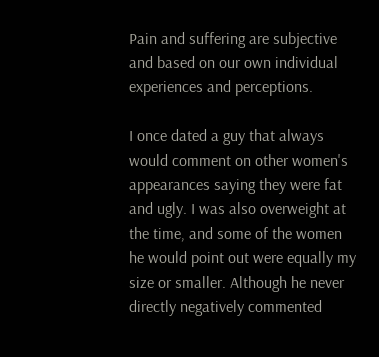Pain and suffering are subjective and based on our own individual experiences and perceptions.

I once dated a guy that always would comment on other women's appearances saying they were fat and ugly. I was also overweight at the time, and some of the women he would point out were equally my size or smaller. Although he never directly negatively commented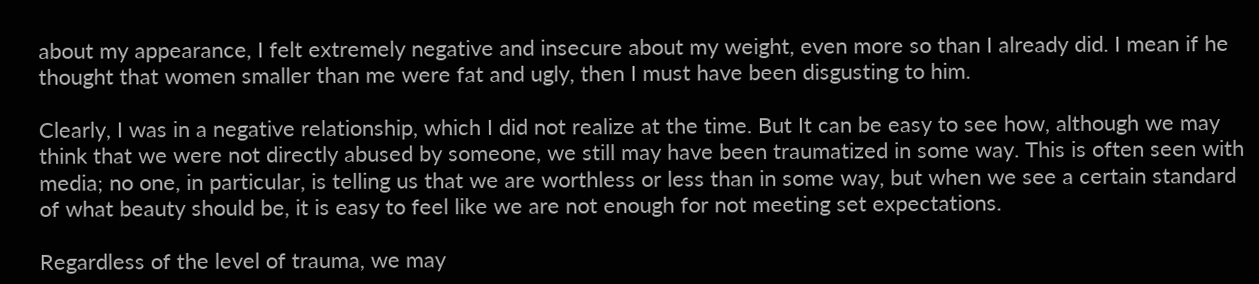about my appearance, I felt extremely negative and insecure about my weight, even more so than I already did. I mean if he thought that women smaller than me were fat and ugly, then I must have been disgusting to him.

Clearly, I was in a negative relationship, which I did not realize at the time. But It can be easy to see how, although we may think that we were not directly abused by someone, we still may have been traumatized in some way. This is often seen with media; no one, in particular, is telling us that we are worthless or less than in some way, but when we see a certain standard of what beauty should be, it is easy to feel like we are not enough for not meeting set expectations.

Regardless of the level of trauma, we may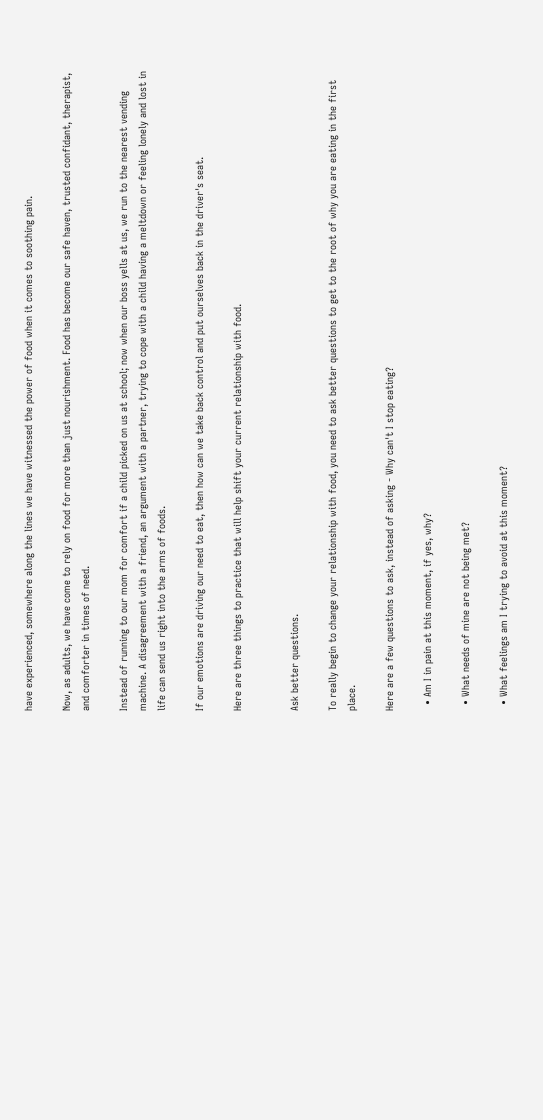have experienced, somewhere along the lines we have witnessed the power of food when it comes to soothing pain.

Now, as adults, we have come to rely on food for more than just nourishment. Food has become our safe haven, trusted confidant, therapist, and comforter in times of need.

Instead of running to our mom for comfort if a child picked on us at school; now when our boss yells at us, we run to the nearest vending machine. A disagreement with a friend, an argument with a partner, trying to cope with a child having a meltdown or feeling lonely and lost in life can send us right into the arms of foods.

If our emotions are driving our need to eat, then how can we take back control and put ourselves back in the driver's seat.

Here are three things to practice that will help shift your current relationship with food.


Ask better questions.

To really begin to change your relationship with food, you need to ask better questions to get to the root of why you are eating in the first place.

Here are a few questions to ask, instead of asking - Why can't I stop eating?

  • Am I in pain at this moment, if yes, why?

  • What needs of mine are not being met?

  • What feelings am I trying to avoid at this moment?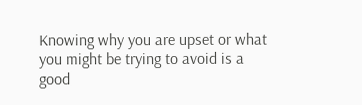Knowing why you are upset or what you might be trying to avoid is a good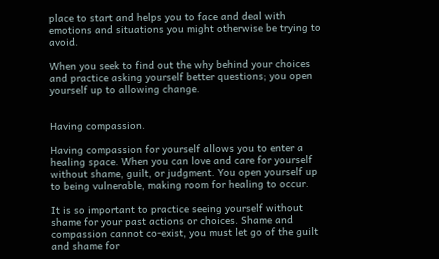place to start and helps you to face and deal with emotions and situations you might otherwise be trying to avoid.

When you seek to find out the why behind your choices and practice asking yourself better questions; you open yourself up to allowing change.


Having compassion.

Having compassion for yourself allows you to enter a healing space. When you can love and care for yourself without shame, guilt, or judgment. You open yourself up to being vulnerable, making room for healing to occur.

It is so important to practice seeing yourself without shame for your past actions or choices. Shame and compassion cannot co-exist, you must let go of the guilt and shame for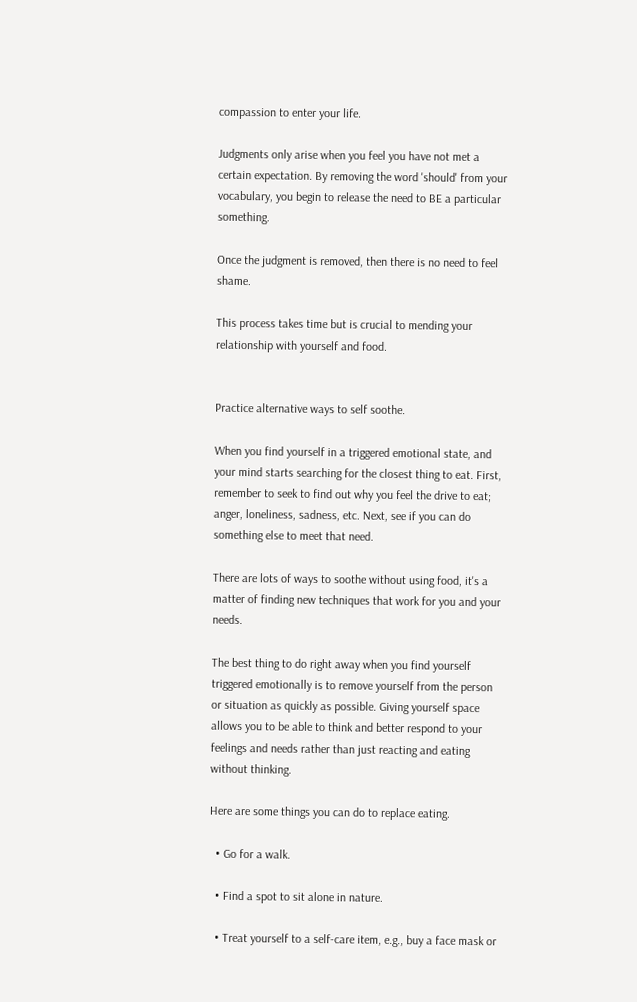compassion to enter your life.

Judgments only arise when you feel you have not met a certain expectation. By removing the word 'should' from your vocabulary, you begin to release the need to BE a particular something.

Once the judgment is removed, then there is no need to feel shame.

This process takes time but is crucial to mending your relationship with yourself and food.


Practice alternative ways to self soothe.

When you find yourself in a triggered emotional state, and your mind starts searching for the closest thing to eat. First, remember to seek to find out why you feel the drive to eat; anger, loneliness, sadness, etc. Next, see if you can do something else to meet that need.

There are lots of ways to soothe without using food, it's a matter of finding new techniques that work for you and your needs.

The best thing to do right away when you find yourself triggered emotionally is to remove yourself from the person or situation as quickly as possible. Giving yourself space allows you to be able to think and better respond to your feelings and needs rather than just reacting and eating without thinking.

Here are some things you can do to replace eating.

  • Go for a walk.

  • Find a spot to sit alone in nature.

  • Treat yourself to a self-care item, e.g., buy a face mask or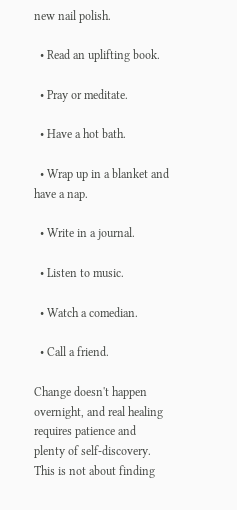new nail polish.

  • Read an uplifting book.

  • Pray or meditate.

  • Have a hot bath.

  • Wrap up in a blanket and have a nap.

  • Write in a journal.

  • Listen to music.

  • Watch a comedian.

  • Call a friend.

Change doesn't happen overnight, and real healing requires patience and plenty of self-discovery. This is not about finding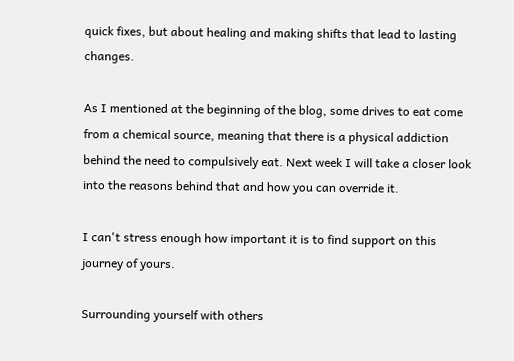quick fixes, but about healing and making shifts that lead to lasting changes.

As I mentioned at the beginning of the blog, some drives to eat come from a chemical source, meaning that there is a physical addiction behind the need to compulsively eat. Next week I will take a closer look into the reasons behind that and how you can override it.

I can't stress enough how important it is to find support on this journey of yours.

Surrounding yourself with others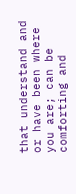that understand and or have been where you are; can be comforting and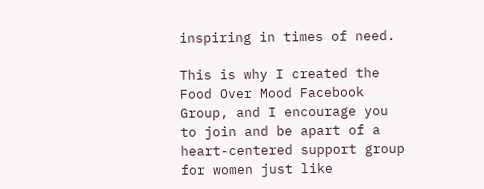inspiring in times of need.

This is why I created the Food Over Mood Facebook Group, and I encourage you to join and be apart of a heart-centered support group for women just like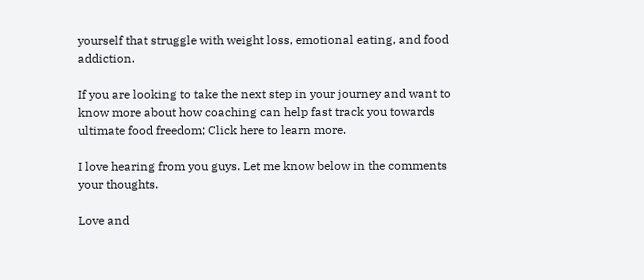yourself that struggle with weight loss, emotional eating, and food addiction.

If you are looking to take the next step in your journey and want to know more about how coaching can help fast track you towards ultimate food freedom; Click here to learn more.

I love hearing from you guys. Let me know below in the comments your thoughts.

Love and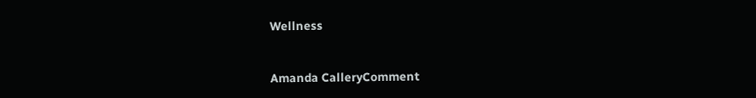Wellness


Amanda CalleryComment